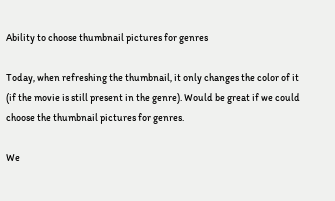Ability to choose thumbnail pictures for genres

Today, when refreshing the thumbnail, it only changes the color of it (if the movie is still present in the genre). Would be great if we could choose the thumbnail pictures for genres.

We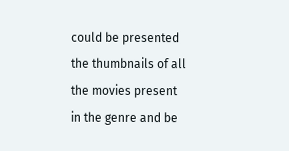could be presented the thumbnails of all the movies present in the genre and be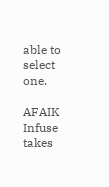able to select one.

AFAIK Infuse takes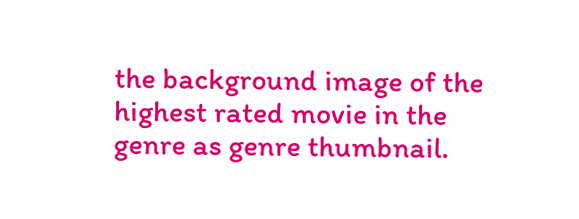the background image of the highest rated movie in the genre as genre thumbnail.